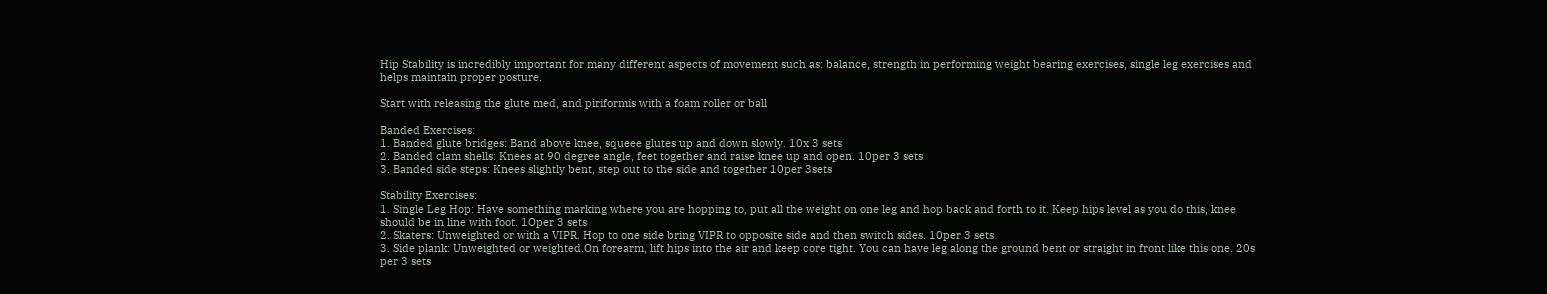Hip Stability is incredibly important for many different aspects of movement such as: balance, strength in performing weight bearing exercises, single leg exercises and helps maintain proper posture.

Start with releasing the glute med, and piriformis with a foam roller or ball

Banded Exercises:
1. Banded glute bridges: Band above knee, squeee glutes up and down slowly. 10x 3 sets
2. Banded clam shells: Knees at 90 degree angle, feet together and raise knee up and open. 10per 3 sets
3. Banded side steps: Knees slightly bent, step out to the side and together 10per 3sets

Stability Exercises:
1. Single Leg Hop: Have something marking where you are hopping to, put all the weight on one leg and hop back and forth to it. Keep hips level as you do this, knee should be in line with foot. 1Oper 3 sets
2. Skaters: Unweighted or with a VIPR. Hop to one side bring VIPR to opposite side and then switch sides. 10per 3 sets
3. Side plank: Unweighted or weighted.On forearm, lift hips into the air and keep core tight. You can have leg along the ground bent or straight in front like this one. 20s per 3 sets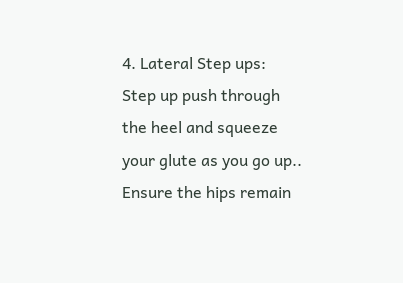4. Lateral Step ups: Step up push through the heel and squeeze your glute as you go up.. Ensure the hips remain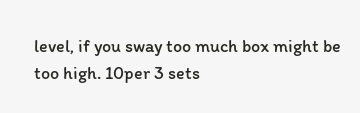level, if you sway too much box might be too high. 10per 3 sets